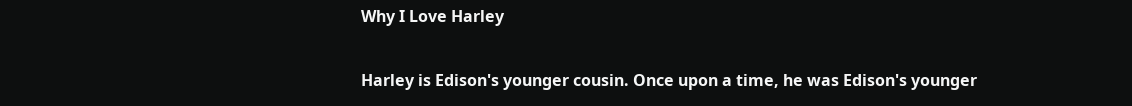Why I Love Harley

Harley is Edison's younger cousin. Once upon a time, he was Edison's younger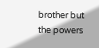brother but the powers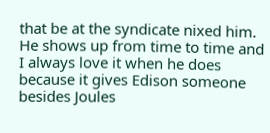that be at the syndicate nixed him. He shows up from time to time and I always love it when he does because it gives Edison someone besides Joules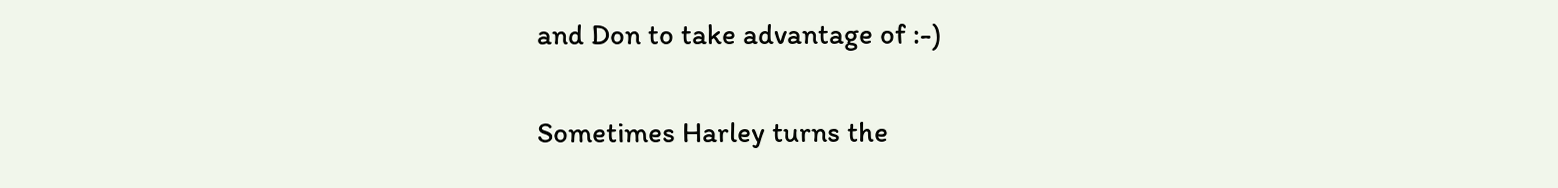and Don to take advantage of :-)

Sometimes Harley turns the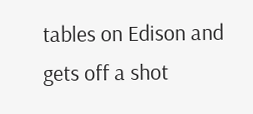tables on Edison and gets off a shot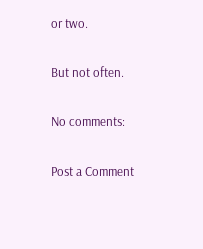or two.

But not often.

No comments:

Post a Comment